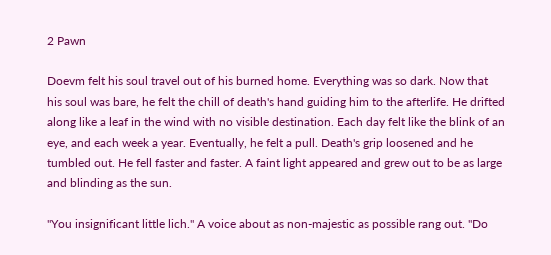2 Pawn

Doevm felt his soul travel out of his burned home. Everything was so dark. Now that his soul was bare, he felt the chill of death's hand guiding him to the afterlife. He drifted along like a leaf in the wind with no visible destination. Each day felt like the blink of an eye, and each week a year. Eventually, he felt a pull. Death's grip loosened and he tumbled out. He fell faster and faster. A faint light appeared and grew out to be as large and blinding as the sun.

"You insignificant little lich." A voice about as non-majestic as possible rang out. "Do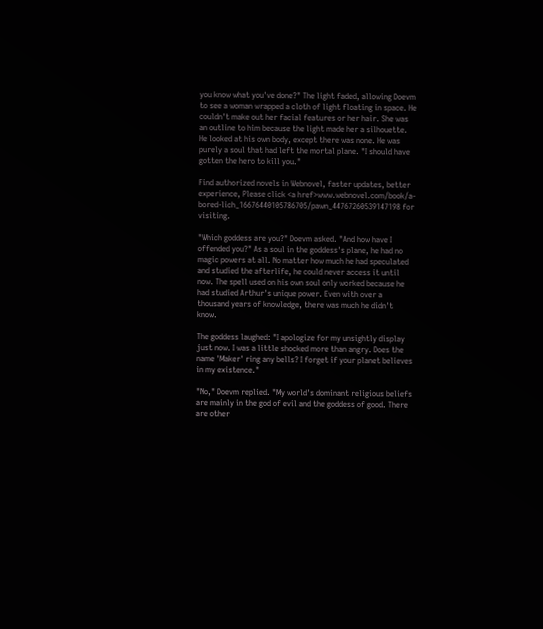you know what you've done?" The light faded, allowing Doevm to see a woman wrapped a cloth of light floating in space. He couldn't make out her facial features or her hair. She was an outline to him because the light made her a silhouette. He looked at his own body, except there was none. He was purely a soul that had left the mortal plane. "I should have gotten the hero to kill you."

Find authorized novels in Webnovel, faster updates, better experience, Please click <a href>www.webnovel.com/book/a-bored-lich_16676440105786705/pawn_44767260539147198 for visiting.

"Which goddess are you?" Doevm asked. "And how have I offended you?" As a soul in the goddess's plane, he had no magic powers at all. No matter how much he had speculated and studied the afterlife, he could never access it until now. The spell used on his own soul only worked because he had studied Arthur's unique power. Even with over a thousand years of knowledge, there was much he didn't know.

The goddess laughed: "I apologize for my unsightly display just now. I was a little shocked more than angry. Does the name 'Maker' ring any bells? I forget if your planet believes in my existence."

"No," Doevm replied. "My world's dominant religious beliefs are mainly in the god of evil and the goddess of good. There are other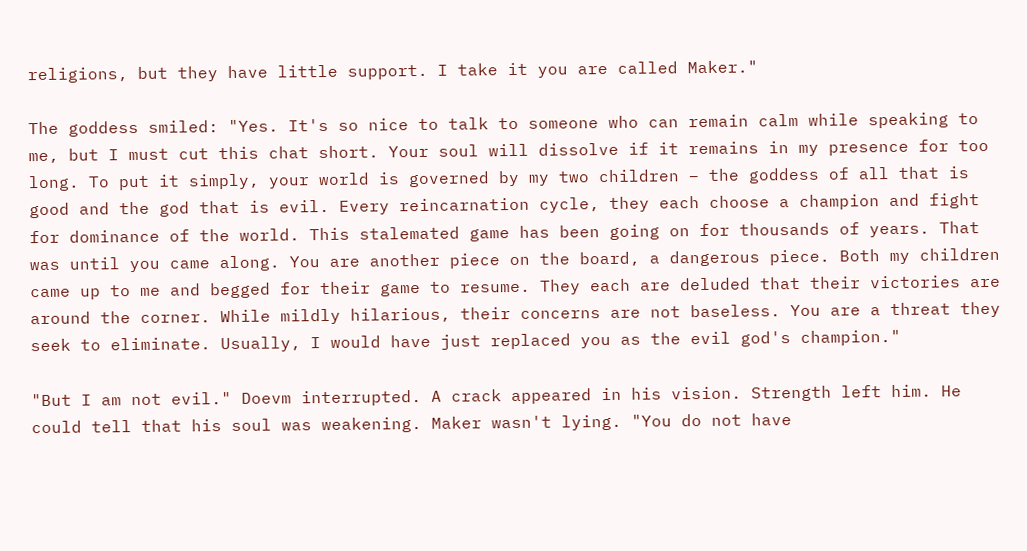religions, but they have little support. I take it you are called Maker."

The goddess smiled: "Yes. It's so nice to talk to someone who can remain calm while speaking to me, but I must cut this chat short. Your soul will dissolve if it remains in my presence for too long. To put it simply, your world is governed by my two children – the goddess of all that is good and the god that is evil. Every reincarnation cycle, they each choose a champion and fight for dominance of the world. This stalemated game has been going on for thousands of years. That was until you came along. You are another piece on the board, a dangerous piece. Both my children came up to me and begged for their game to resume. They each are deluded that their victories are around the corner. While mildly hilarious, their concerns are not baseless. You are a threat they seek to eliminate. Usually, I would have just replaced you as the evil god's champion."

"But I am not evil." Doevm interrupted. A crack appeared in his vision. Strength left him. He could tell that his soul was weakening. Maker wasn't lying. "You do not have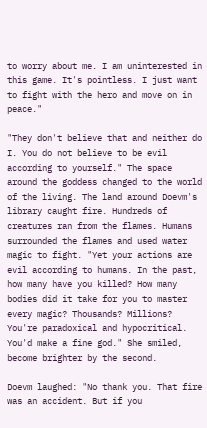to worry about me. I am uninterested in this game. It's pointless. I just want to fight with the hero and move on in peace."

"They don't believe that and neither do I. You do not believe to be evil according to yourself." The space around the goddess changed to the world of the living. The land around Doevm's library caught fire. Hundreds of creatures ran from the flames. Humans surrounded the flames and used water magic to fight. "Yet your actions are evil according to humans. In the past, how many have you killed? How many bodies did it take for you to master every magic? Thousands? Millions? You're paradoxical and hypocritical. You'd make a fine god." She smiled, become brighter by the second.

Doevm laughed: "No thank you. That fire was an accident. But if you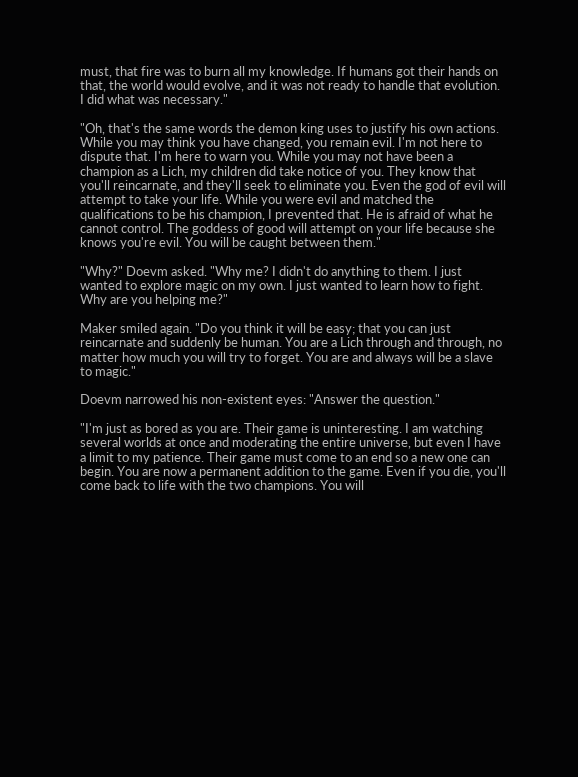must, that fire was to burn all my knowledge. If humans got their hands on that, the world would evolve, and it was not ready to handle that evolution. I did what was necessary."

"Oh, that's the same words the demon king uses to justify his own actions. While you may think you have changed, you remain evil. I'm not here to dispute that. I'm here to warn you. While you may not have been a champion as a Lich, my children did take notice of you. They know that you'll reincarnate, and they'll seek to eliminate you. Even the god of evil will attempt to take your life. While you were evil and matched the qualifications to be his champion, I prevented that. He is afraid of what he cannot control. The goddess of good will attempt on your life because she knows you're evil. You will be caught between them."

"Why?" Doevm asked. "Why me? I didn't do anything to them. I just wanted to explore magic on my own. I just wanted to learn how to fight. Why are you helping me?"

Maker smiled again. "Do you think it will be easy; that you can just reincarnate and suddenly be human. You are a Lich through and through, no matter how much you will try to forget. You are and always will be a slave to magic."

Doevm narrowed his non-existent eyes: "Answer the question."

"I'm just as bored as you are. Their game is uninteresting. I am watching several worlds at once and moderating the entire universe, but even I have a limit to my patience. Their game must come to an end so a new one can begin. You are now a permanent addition to the game. Even if you die, you'll come back to life with the two champions. You will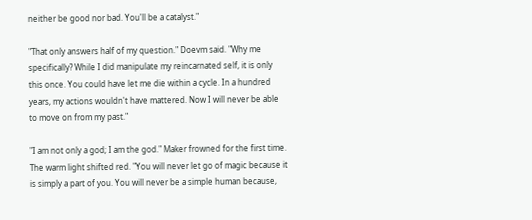neither be good nor bad. You'll be a catalyst."

"That only answers half of my question." Doevm said. "Why me specifically? While I did manipulate my reincarnated self, it is only this once. You could have let me die within a cycle. In a hundred years, my actions wouldn't have mattered. Now I will never be able to move on from my past."

"I am not only a god; I am the god." Maker frowned for the first time. The warm light shifted red. "You will never let go of magic because it is simply a part of you. You will never be a simple human because,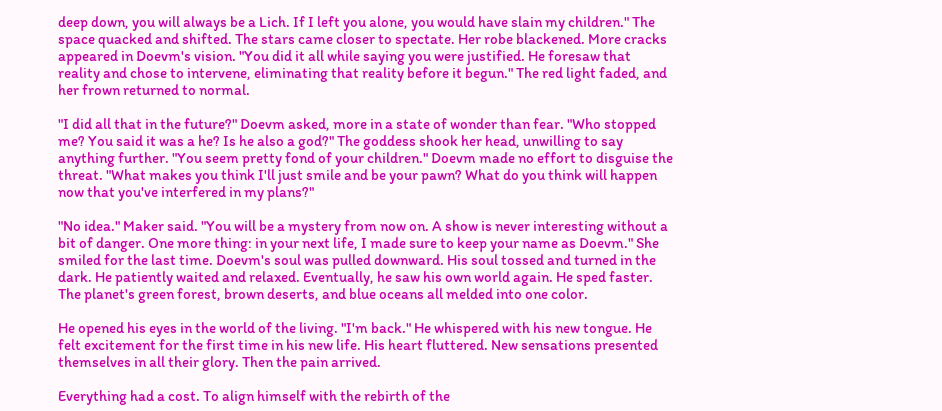deep down, you will always be a Lich. If I left you alone, you would have slain my children." The space quacked and shifted. The stars came closer to spectate. Her robe blackened. More cracks appeared in Doevm's vision. "You did it all while saying you were justified. He foresaw that reality and chose to intervene, eliminating that reality before it begun." The red light faded, and her frown returned to normal.

"I did all that in the future?" Doevm asked, more in a state of wonder than fear. "Who stopped me? You said it was a he? Is he also a god?" The goddess shook her head, unwilling to say anything further. "You seem pretty fond of your children." Doevm made no effort to disguise the threat. "What makes you think I'll just smile and be your pawn? What do you think will happen now that you've interfered in my plans?"

"No idea." Maker said. "You will be a mystery from now on. A show is never interesting without a bit of danger. One more thing: in your next life, I made sure to keep your name as Doevm." She smiled for the last time. Doevm's soul was pulled downward. His soul tossed and turned in the dark. He patiently waited and relaxed. Eventually, he saw his own world again. He sped faster. The planet's green forest, brown deserts, and blue oceans all melded into one color.

He opened his eyes in the world of the living. "I'm back." He whispered with his new tongue. He felt excitement for the first time in his new life. His heart fluttered. New sensations presented themselves in all their glory. Then the pain arrived.

Everything had a cost. To align himself with the rebirth of the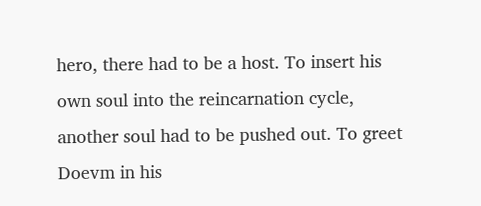hero, there had to be a host. To insert his own soul into the reincarnation cycle, another soul had to be pushed out. To greet Doevm in his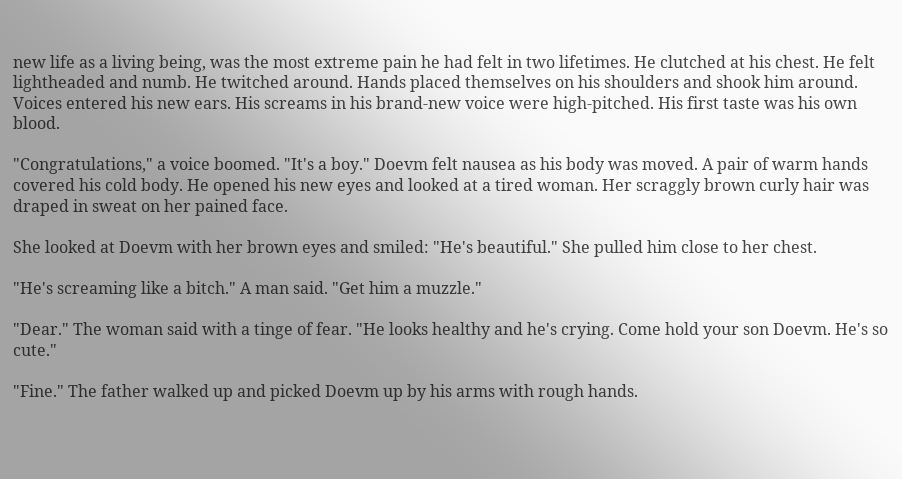new life as a living being, was the most extreme pain he had felt in two lifetimes. He clutched at his chest. He felt lightheaded and numb. He twitched around. Hands placed themselves on his shoulders and shook him around. Voices entered his new ears. His screams in his brand-new voice were high-pitched. His first taste was his own blood.

"Congratulations," a voice boomed. "It's a boy." Doevm felt nausea as his body was moved. A pair of warm hands covered his cold body. He opened his new eyes and looked at a tired woman. Her scraggly brown curly hair was draped in sweat on her pained face.

She looked at Doevm with her brown eyes and smiled: "He's beautiful." She pulled him close to her chest.

"He's screaming like a bitch." A man said. "Get him a muzzle."

"Dear." The woman said with a tinge of fear. "He looks healthy and he's crying. Come hold your son Doevm. He's so cute."

"Fine." The father walked up and picked Doevm up by his arms with rough hands.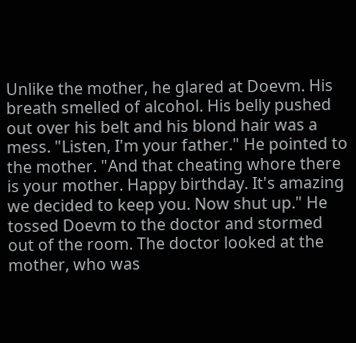Unlike the mother, he glared at Doevm. His breath smelled of alcohol. His belly pushed out over his belt and his blond hair was a mess. "Listen, I'm your father." He pointed to the mother. "And that cheating whore there is your mother. Happy birthday. It's amazing we decided to keep you. Now shut up." He tossed Doevm to the doctor and stormed out of the room. The doctor looked at the mother, who was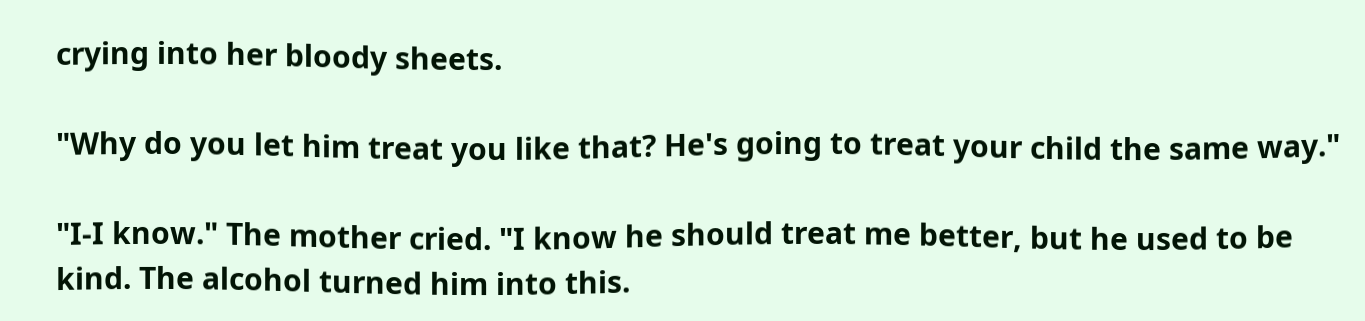crying into her bloody sheets.

"Why do you let him treat you like that? He's going to treat your child the same way."

"I-I know." The mother cried. "I know he should treat me better, but he used to be kind. The alcohol turned him into this.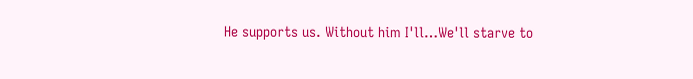He supports us. Without him I'll…We'll starve to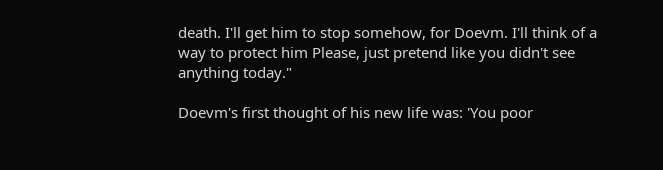death. I'll get him to stop somehow, for Doevm. I'll think of a way to protect him Please, just pretend like you didn't see anything today."

Doevm's first thought of his new life was: 'You poor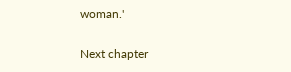woman.'

Next chapter